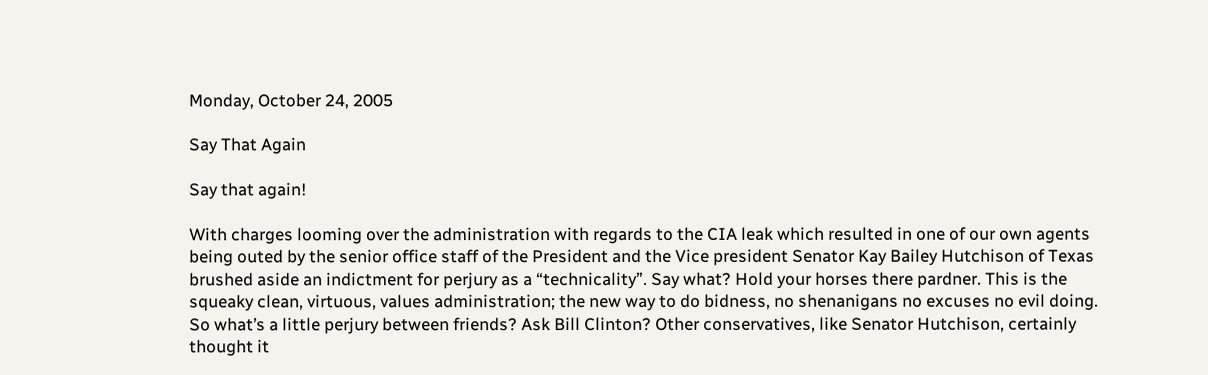Monday, October 24, 2005

Say That Again

Say that again!

With charges looming over the administration with regards to the CIA leak which resulted in one of our own agents being outed by the senior office staff of the President and the Vice president Senator Kay Bailey Hutchison of Texas brushed aside an indictment for perjury as a “technicality”. Say what? Hold your horses there pardner. This is the squeaky clean, virtuous, values administration; the new way to do bidness, no shenanigans no excuses no evil doing. So what’s a little perjury between friends? Ask Bill Clinton? Other conservatives, like Senator Hutchison, certainly thought it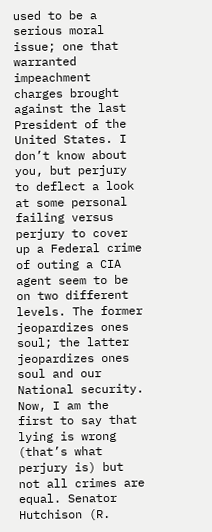used to be a serious moral issue; one that warranted impeachment charges brought against the last President of the United States. I don’t know about you, but perjury to deflect a look at some personal failing versus perjury to cover up a Federal crime of outing a CIA agent seem to be on two different levels. The former jeopardizes ones soul; the latter jeopardizes ones soul and our National security. Now, I am the first to say that lying is wrong (that’s what perjury is) but not all crimes are equal. Senator Hutchison (R.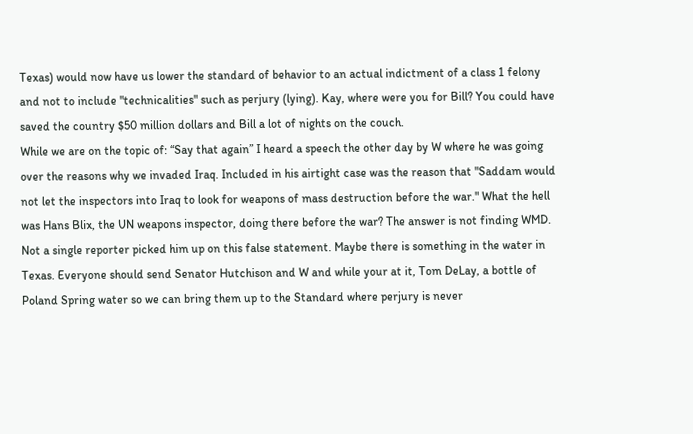Texas) would now have us lower the standard of behavior to an actual indictment of a class 1 felony and not to include "technicalities" such as perjury (lying). Kay, where were you for Bill? You could have saved the country $50 million dollars and Bill a lot of nights on the couch.
While we are on the topic of: “Say that again” I heard a speech the other day by W where he was going over the reasons why we invaded Iraq. Included in his airtight case was the reason that "Saddam would not let the inspectors into Iraq to look for weapons of mass destruction before the war." What the hell was Hans Blix, the UN weapons inspector, doing there before the war? The answer is not finding WMD. Not a single reporter picked him up on this false statement. Maybe there is something in the water in Texas. Everyone should send Senator Hutchison and W and while your at it, Tom DeLay, a bottle of Poland Spring water so we can bring them up to the Standard where perjury is never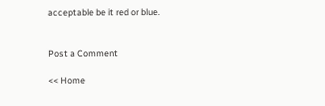acceptable be it red or blue.


Post a Comment

<< Home